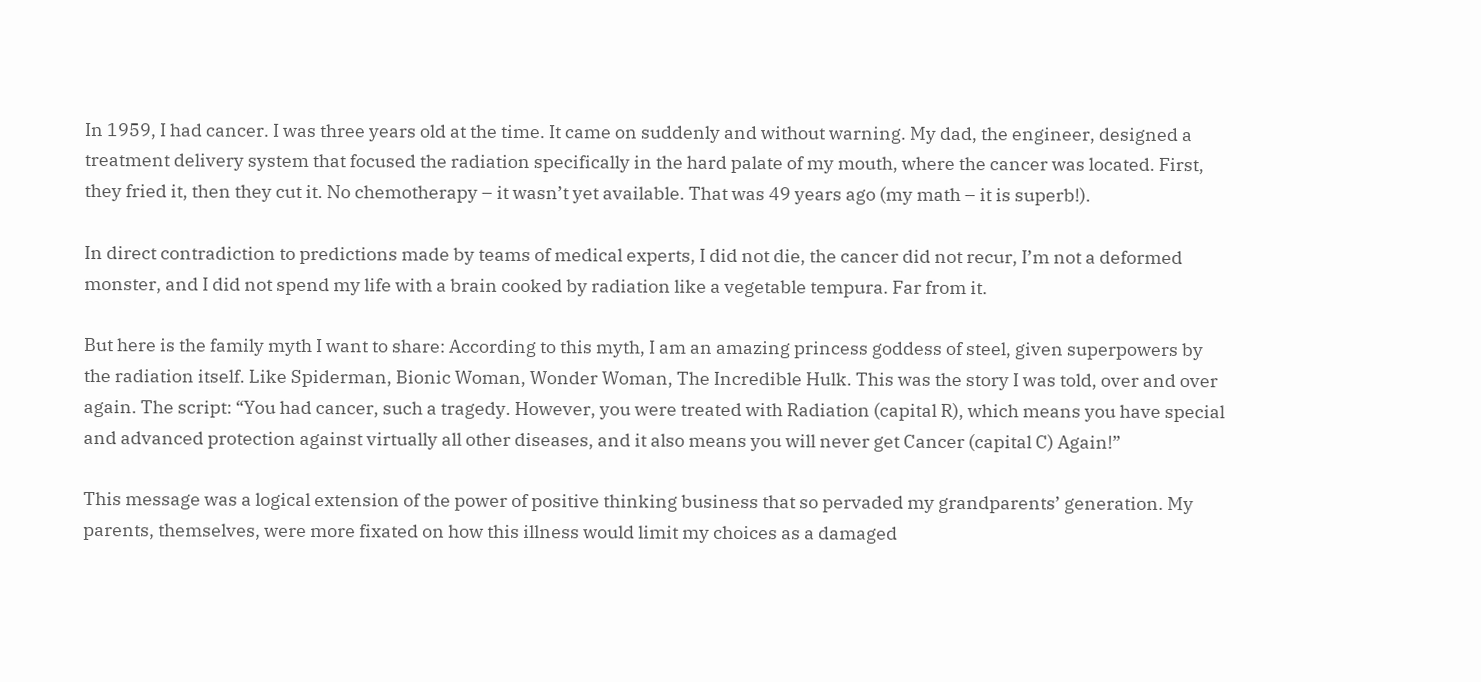In 1959, I had cancer. I was three years old at the time. It came on suddenly and without warning. My dad, the engineer, designed a treatment delivery system that focused the radiation specifically in the hard palate of my mouth, where the cancer was located. First, they fried it, then they cut it. No chemotherapy – it wasn’t yet available. That was 49 years ago (my math – it is superb!).

In direct contradiction to predictions made by teams of medical experts, I did not die, the cancer did not recur, I’m not a deformed monster, and I did not spend my life with a brain cooked by radiation like a vegetable tempura. Far from it.

But here is the family myth I want to share: According to this myth, I am an amazing princess goddess of steel, given superpowers by the radiation itself. Like Spiderman, Bionic Woman, Wonder Woman, The Incredible Hulk. This was the story I was told, over and over again. The script: “You had cancer, such a tragedy. However, you were treated with Radiation (capital R), which means you have special and advanced protection against virtually all other diseases, and it also means you will never get Cancer (capital C) Again!”

This message was a logical extension of the power of positive thinking business that so pervaded my grandparents’ generation. My parents, themselves, were more fixated on how this illness would limit my choices as a damaged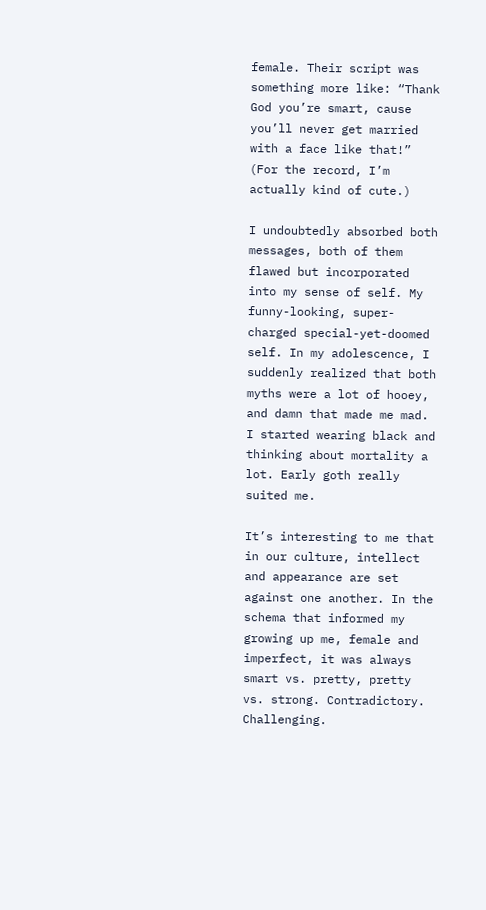female. Their script was something more like: “Thank God you’re smart, cause you’ll never get married with a face like that!” (For the record, I’m actually kind of cute.)

I undoubtedly absorbed both messages, both of them flawed but incorporated into my sense of self. My funny-looking, super-charged special-yet-doomed self. In my adolescence, I suddenly realized that both myths were a lot of hooey, and damn that made me mad. I started wearing black and thinking about mortality a lot. Early goth really suited me.

It’s interesting to me that in our culture, intellect and appearance are set against one another. In the schema that informed my growing up me, female and imperfect, it was always smart vs. pretty, pretty vs. strong. Contradictory. Challenging.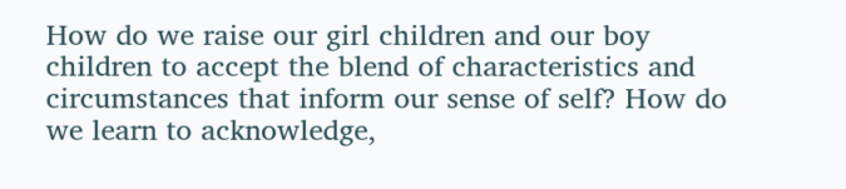How do we raise our girl children and our boy children to accept the blend of characteristics and circumstances that inform our sense of self? How do we learn to acknowledge,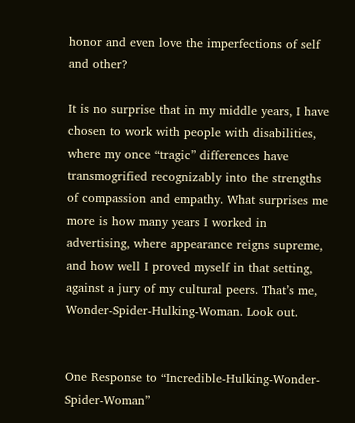honor and even love the imperfections of self and other?

It is no surprise that in my middle years, I have chosen to work with people with disabilities, where my once “tragic” differences have transmogrified recognizably into the strengths of compassion and empathy. What surprises me more is how many years I worked in advertising, where appearance reigns supreme, and how well I proved myself in that setting, against a jury of my cultural peers. That’s me, Wonder-Spider-Hulking-Woman. Look out.


One Response to “Incredible-Hulking-Wonder-Spider-Woman”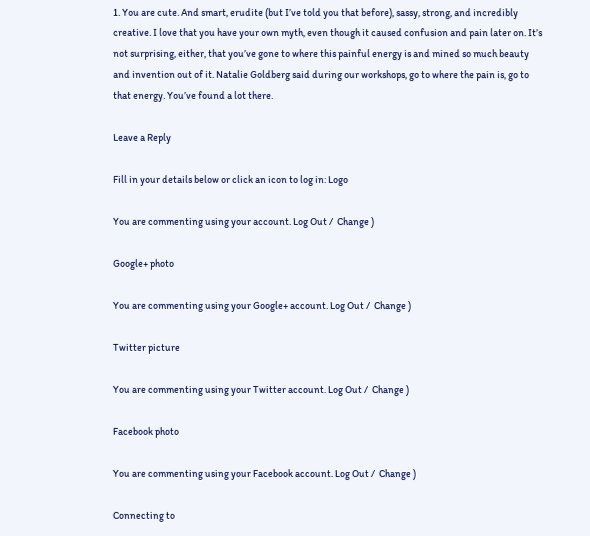1. You are cute. And smart, erudite (but I’ve told you that before), sassy, strong, and incredibly creative. I love that you have your own myth, even though it caused confusion and pain later on. It’s not surprising, either, that you’ve gone to where this painful energy is and mined so much beauty and invention out of it. Natalie Goldberg said during our workshops, go to where the pain is, go to that energy. You’ve found a lot there.

Leave a Reply

Fill in your details below or click an icon to log in: Logo

You are commenting using your account. Log Out /  Change )

Google+ photo

You are commenting using your Google+ account. Log Out /  Change )

Twitter picture

You are commenting using your Twitter account. Log Out /  Change )

Facebook photo

You are commenting using your Facebook account. Log Out /  Change )

Connecting to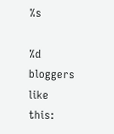%s

%d bloggers like this: